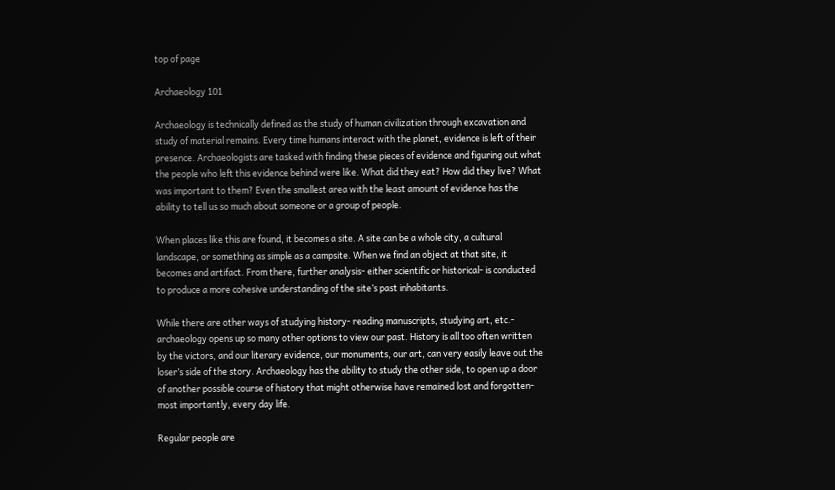top of page

Archaeology 101

Archaeology is technically defined as the study of human civilization through excavation and study of material remains. Every time humans interact with the planet, evidence is left of their presence. Archaeologists are tasked with finding these pieces of evidence and figuring out what the people who left this evidence behind were like. What did they eat? How did they live? What was important to them? Even the smallest area with the least amount of evidence has the ability to tell us so much about someone or a group of people.

When places like this are found, it becomes a site. A site can be a whole city, a cultural landscape, or something as simple as a campsite. When we find an object at that site, it becomes and artifact. From there, further analysis- either scientific or historical- is conducted to produce a more cohesive understanding of the site’s past inhabitants.

While there are other ways of studying history- reading manuscripts, studying art, etc.- archaeology opens up so many other options to view our past. History is all too often written by the victors, and our literary evidence, our monuments, our art, can very easily leave out the loser’s side of the story. Archaeology has the ability to study the other side, to open up a door of another possible course of history that might otherwise have remained lost and forgotten- most importantly, every day life.

Regular people are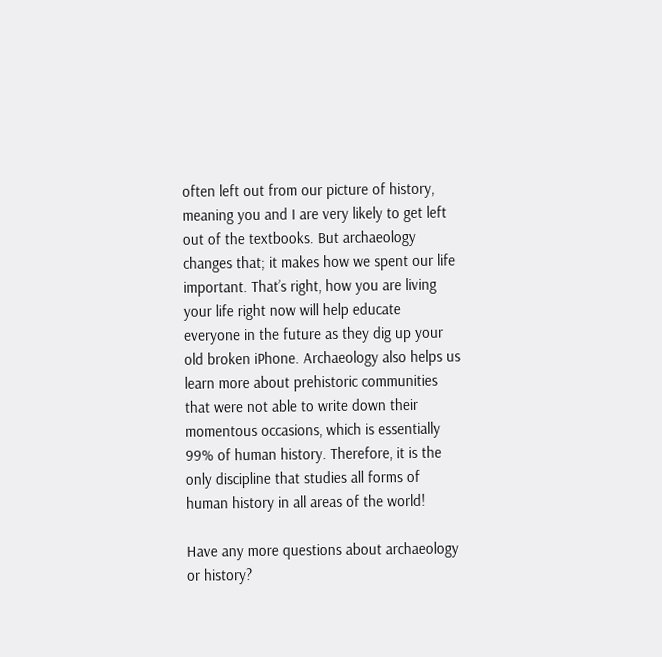often left out from our picture of history, meaning you and I are very likely to get left out of the textbooks. But archaeology changes that; it makes how we spent our life important. That’s right, how you are living your life right now will help educate everyone in the future as they dig up your old broken iPhone. Archaeology also helps us learn more about prehistoric communities that were not able to write down their momentous occasions, which is essentially 99% of human history. Therefore, it is the only discipline that studies all forms of human history in all areas of the world!

Have any more questions about archaeology or history?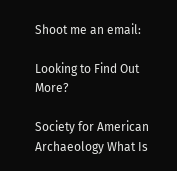Shoot me an email:

Looking to Find Out More?

Society for American Archaeology What Is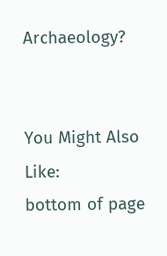Archaeology?


You Might Also Like:
bottom of page